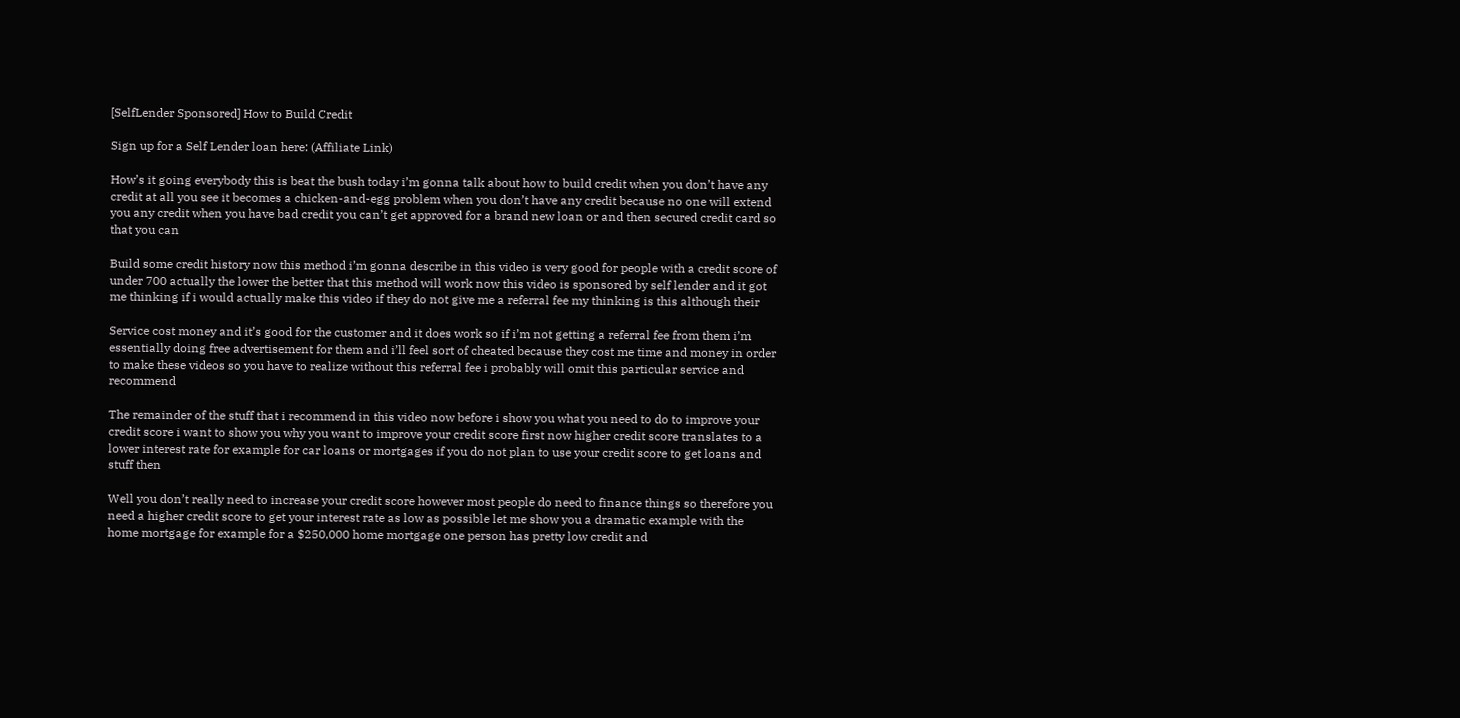[SelfLender Sponsored] How to Build Credit

Sign up for a Self Lender loan here: (Affiliate Link)

How’s it going everybody this is beat the bush today i’m gonna talk about how to build credit when you don’t have any credit at all you see it becomes a chicken-and-egg problem when you don’t have any credit because no one will extend you any credit when you have bad credit you can’t get approved for a brand new loan or and then secured credit card so that you can

Build some credit history now this method i’m gonna describe in this video is very good for people with a credit score of under 700 actually the lower the better that this method will work now this video is sponsored by self lender and it got me thinking if i would actually make this video if they do not give me a referral fee my thinking is this although their

Service cost money and it’s good for the customer and it does work so if i’m not getting a referral fee from them i’m essentially doing free advertisement for them and i’ll feel sort of cheated because they cost me time and money in order to make these videos so you have to realize without this referral fee i probably will omit this particular service and recommend

The remainder of the stuff that i recommend in this video now before i show you what you need to do to improve your credit score i want to show you why you want to improve your credit score first now higher credit score translates to a lower interest rate for example for car loans or mortgages if you do not plan to use your credit score to get loans and stuff then

Well you don’t really need to increase your credit score however most people do need to finance things so therefore you need a higher credit score to get your interest rate as low as possible let me show you a dramatic example with the home mortgage for example for a $250,000 home mortgage one person has pretty low credit and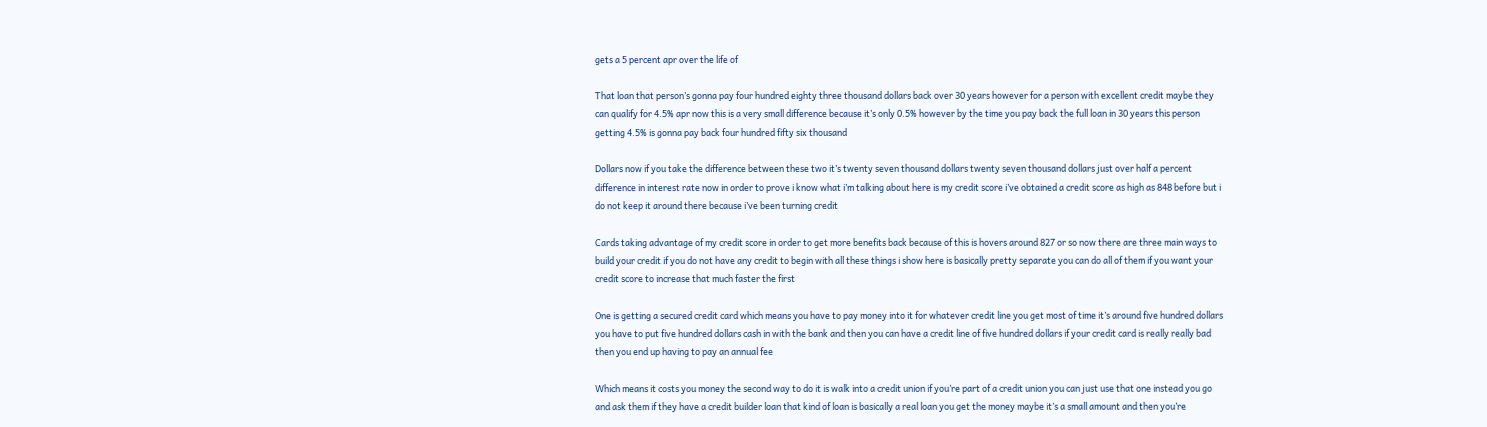gets a 5 percent apr over the life of

That loan that person’s gonna pay four hundred eighty three thousand dollars back over 30 years however for a person with excellent credit maybe they can qualify for 4.5% apr now this is a very small difference because it’s only 0.5% however by the time you pay back the full loan in 30 years this person getting 4.5% is gonna pay back four hundred fifty six thousand

Dollars now if you take the difference between these two it’s twenty seven thousand dollars twenty seven thousand dollars just over half a percent difference in interest rate now in order to prove i know what i’m talking about here is my credit score i’ve obtained a credit score as high as 848 before but i do not keep it around there because i’ve been turning credit

Cards taking advantage of my credit score in order to get more benefits back because of this is hovers around 827 or so now there are three main ways to build your credit if you do not have any credit to begin with all these things i show here is basically pretty separate you can do all of them if you want your credit score to increase that much faster the first

One is getting a secured credit card which means you have to pay money into it for whatever credit line you get most of time it’s around five hundred dollars you have to put five hundred dollars cash in with the bank and then you can have a credit line of five hundred dollars if your credit card is really really bad then you end up having to pay an annual fee

Which means it costs you money the second way to do it is walk into a credit union if you’re part of a credit union you can just use that one instead you go and ask them if they have a credit builder loan that kind of loan is basically a real loan you get the money maybe it’s a small amount and then you’re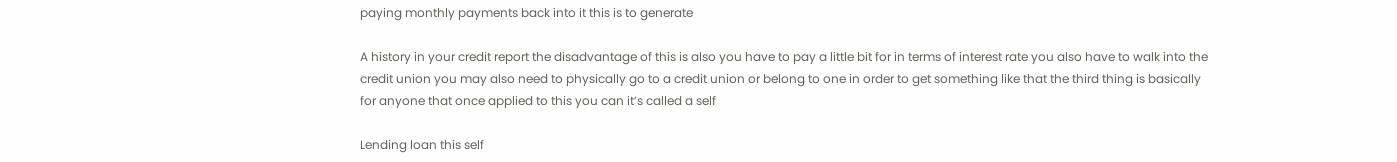paying monthly payments back into it this is to generate

A history in your credit report the disadvantage of this is also you have to pay a little bit for in terms of interest rate you also have to walk into the credit union you may also need to physically go to a credit union or belong to one in order to get something like that the third thing is basically for anyone that once applied to this you can it’s called a self

Lending loan this self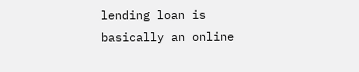lending loan is basically an online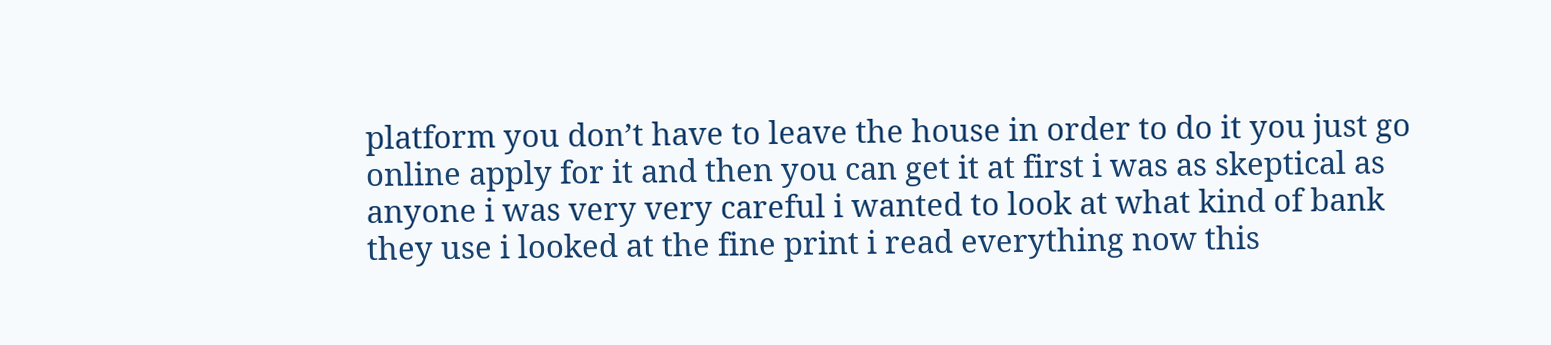platform you don’t have to leave the house in order to do it you just go online apply for it and then you can get it at first i was as skeptical as anyone i was very very careful i wanted to look at what kind of bank they use i looked at the fine print i read everything now this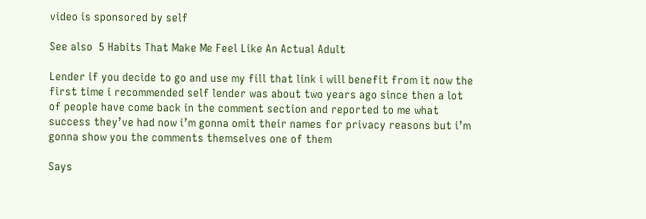video is sponsored by self

See also  5 Habits That Make Me Feel Like An Actual Adult

Lender if you decide to go and use my fill that link i will benefit from it now the first time i recommended self lender was about two years ago since then a lot of people have come back in the comment section and reported to me what success they’ve had now i’m gonna omit their names for privacy reasons but i’m gonna show you the comments themselves one of them

Says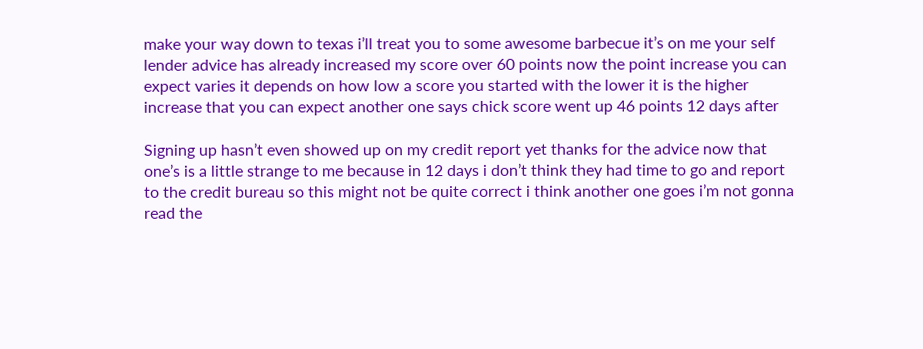make your way down to texas i’ll treat you to some awesome barbecue it’s on me your self lender advice has already increased my score over 60 points now the point increase you can expect varies it depends on how low a score you started with the lower it is the higher increase that you can expect another one says chick score went up 46 points 12 days after

Signing up hasn’t even showed up on my credit report yet thanks for the advice now that one’s is a little strange to me because in 12 days i don’t think they had time to go and report to the credit bureau so this might not be quite correct i think another one goes i’m not gonna read the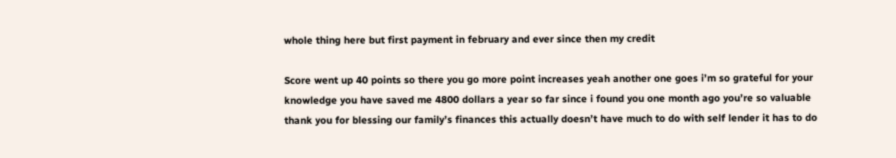whole thing here but first payment in february and ever since then my credit

Score went up 40 points so there you go more point increases yeah another one goes i’m so grateful for your knowledge you have saved me 4800 dollars a year so far since i found you one month ago you’re so valuable thank you for blessing our family’s finances this actually doesn’t have much to do with self lender it has to do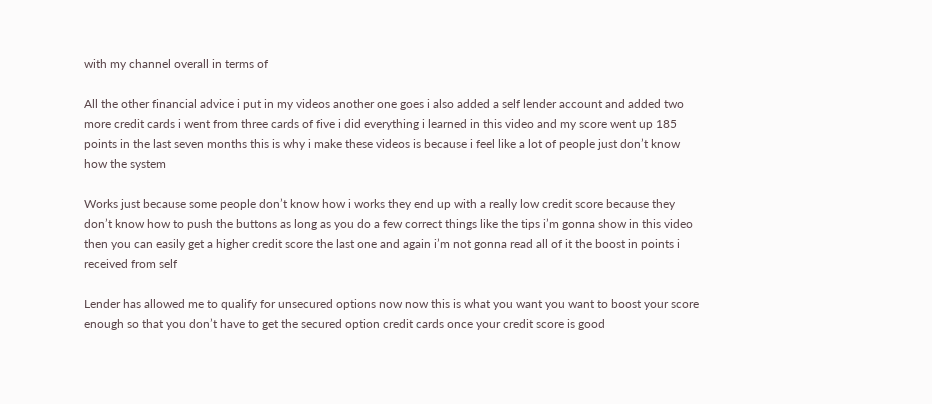with my channel overall in terms of

All the other financial advice i put in my videos another one goes i also added a self lender account and added two more credit cards i went from three cards of five i did everything i learned in this video and my score went up 185 points in the last seven months this is why i make these videos is because i feel like a lot of people just don’t know how the system

Works just because some people don’t know how i works they end up with a really low credit score because they don’t know how to push the buttons as long as you do a few correct things like the tips i’m gonna show in this video then you can easily get a higher credit score the last one and again i’m not gonna read all of it the boost in points i received from self

Lender has allowed me to qualify for unsecured options now now this is what you want you want to boost your score enough so that you don’t have to get the secured option credit cards once your credit score is good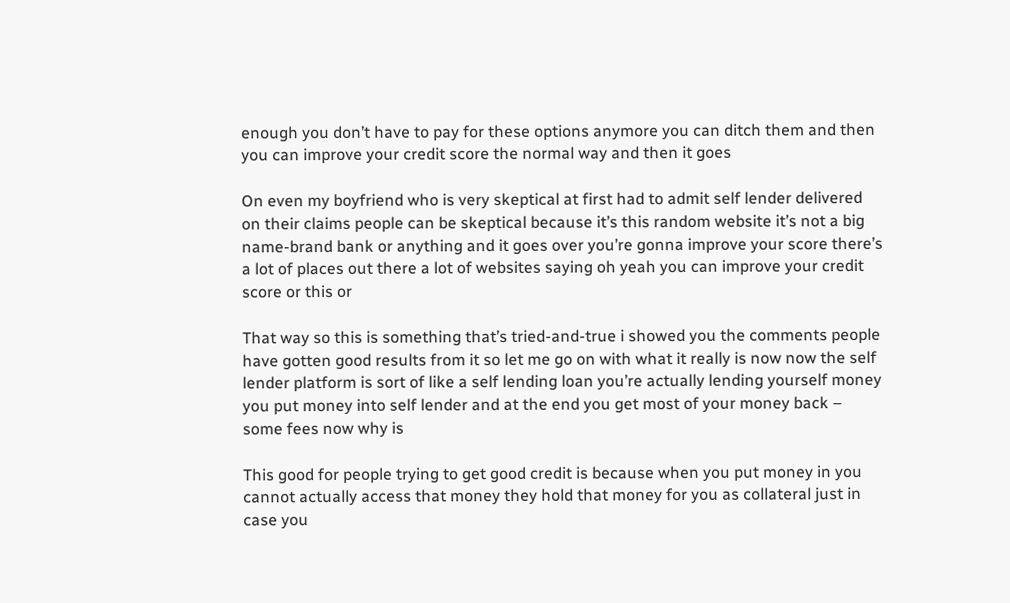enough you don’t have to pay for these options anymore you can ditch them and then you can improve your credit score the normal way and then it goes

On even my boyfriend who is very skeptical at first had to admit self lender delivered on their claims people can be skeptical because it’s this random website it’s not a big name-brand bank or anything and it goes over you’re gonna improve your score there’s a lot of places out there a lot of websites saying oh yeah you can improve your credit score or this or

That way so this is something that’s tried-and-true i showed you the comments people have gotten good results from it so let me go on with what it really is now now the self lender platform is sort of like a self lending loan you’re actually lending yourself money you put money into self lender and at the end you get most of your money back – some fees now why is

This good for people trying to get good credit is because when you put money in you cannot actually access that money they hold that money for you as collateral just in case you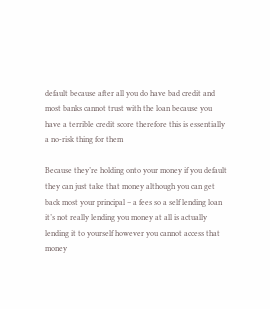default because after all you do have bad credit and most banks cannot trust with the loan because you have a terrible credit score therefore this is essentially a no-risk thing for them

Because they’re holding onto your money if you default they can just take that money although you can get back most your principal – a fees so a self lending loan it’s not really lending you money at all is actually lending it to yourself however you cannot access that money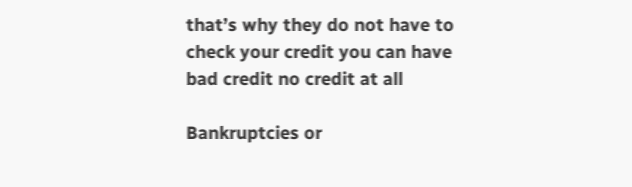that’s why they do not have to check your credit you can have bad credit no credit at all

Bankruptcies or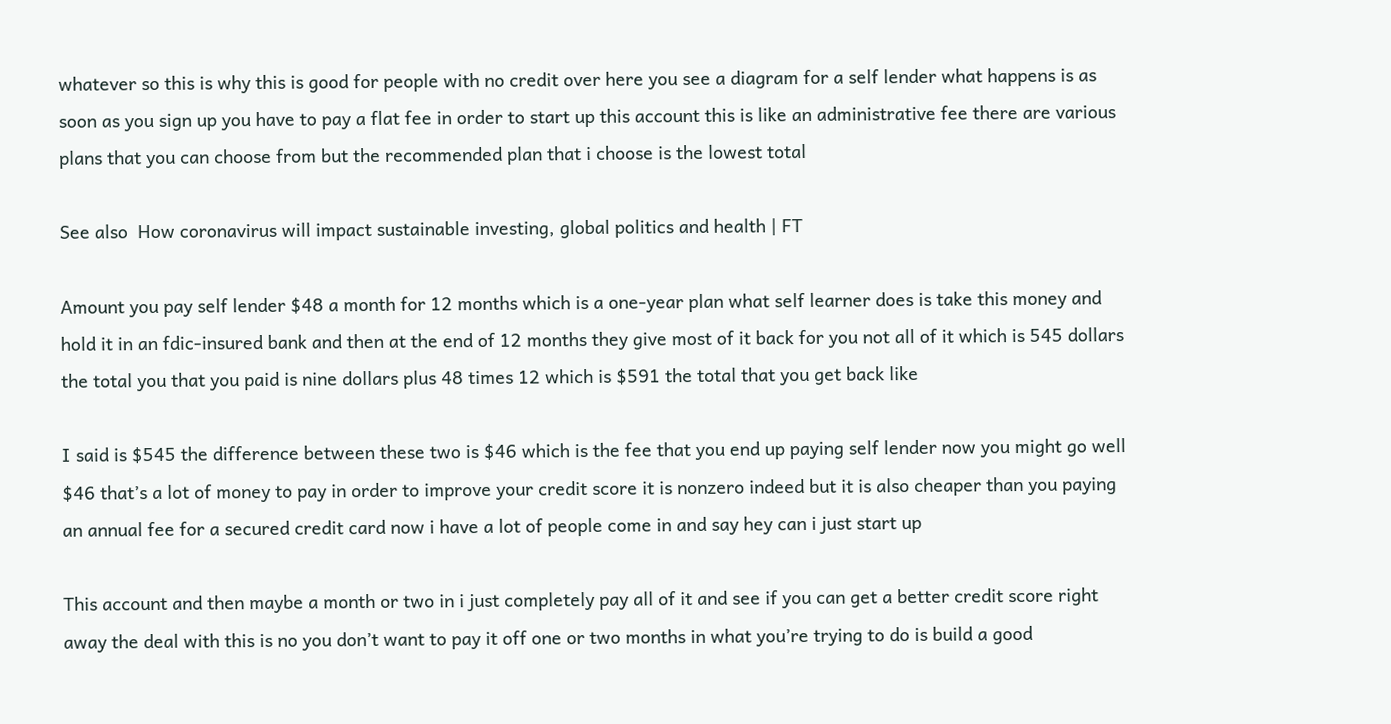whatever so this is why this is good for people with no credit over here you see a diagram for a self lender what happens is as soon as you sign up you have to pay a flat fee in order to start up this account this is like an administrative fee there are various plans that you can choose from but the recommended plan that i choose is the lowest total

See also  How coronavirus will impact sustainable investing, global politics and health | FT

Amount you pay self lender $48 a month for 12 months which is a one-year plan what self learner does is take this money and hold it in an fdic-insured bank and then at the end of 12 months they give most of it back for you not all of it which is 545 dollars the total you that you paid is nine dollars plus 48 times 12 which is $591 the total that you get back like

I said is $545 the difference between these two is $46 which is the fee that you end up paying self lender now you might go well $46 that’s a lot of money to pay in order to improve your credit score it is nonzero indeed but it is also cheaper than you paying an annual fee for a secured credit card now i have a lot of people come in and say hey can i just start up

This account and then maybe a month or two in i just completely pay all of it and see if you can get a better credit score right away the deal with this is no you don’t want to pay it off one or two months in what you’re trying to do is build a good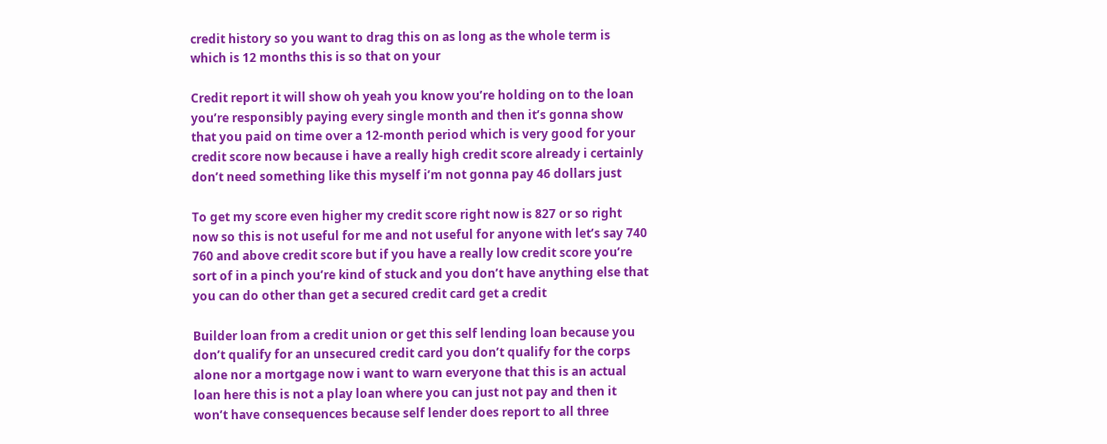credit history so you want to drag this on as long as the whole term is which is 12 months this is so that on your

Credit report it will show oh yeah you know you’re holding on to the loan you’re responsibly paying every single month and then it’s gonna show that you paid on time over a 12-month period which is very good for your credit score now because i have a really high credit score already i certainly don’t need something like this myself i’m not gonna pay 46 dollars just

To get my score even higher my credit score right now is 827 or so right now so this is not useful for me and not useful for anyone with let’s say 740 760 and above credit score but if you have a really low credit score you’re sort of in a pinch you’re kind of stuck and you don’t have anything else that you can do other than get a secured credit card get a credit

Builder loan from a credit union or get this self lending loan because you don’t qualify for an unsecured credit card you don’t qualify for the corps alone nor a mortgage now i want to warn everyone that this is an actual loan here this is not a play loan where you can just not pay and then it won’t have consequences because self lender does report to all three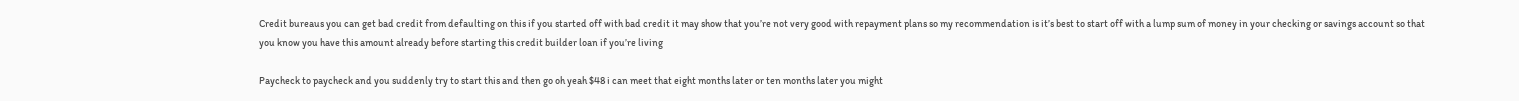Credit bureaus you can get bad credit from defaulting on this if you started off with bad credit it may show that you’re not very good with repayment plans so my recommendation is it’s best to start off with a lump sum of money in your checking or savings account so that you know you have this amount already before starting this credit builder loan if you’re living

Paycheck to paycheck and you suddenly try to start this and then go oh yeah $48 i can meet that eight months later or ten months later you might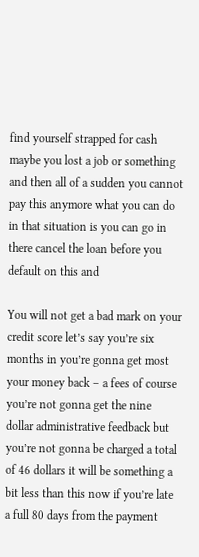find yourself strapped for cash maybe you lost a job or something and then all of a sudden you cannot pay this anymore what you can do in that situation is you can go in there cancel the loan before you default on this and

You will not get a bad mark on your credit score let’s say you’re six months in you’re gonna get most your money back – a fees of course you’re not gonna get the nine dollar administrative feedback but you’re not gonna be charged a total of 46 dollars it will be something a bit less than this now if you’re late a full 80 days from the payment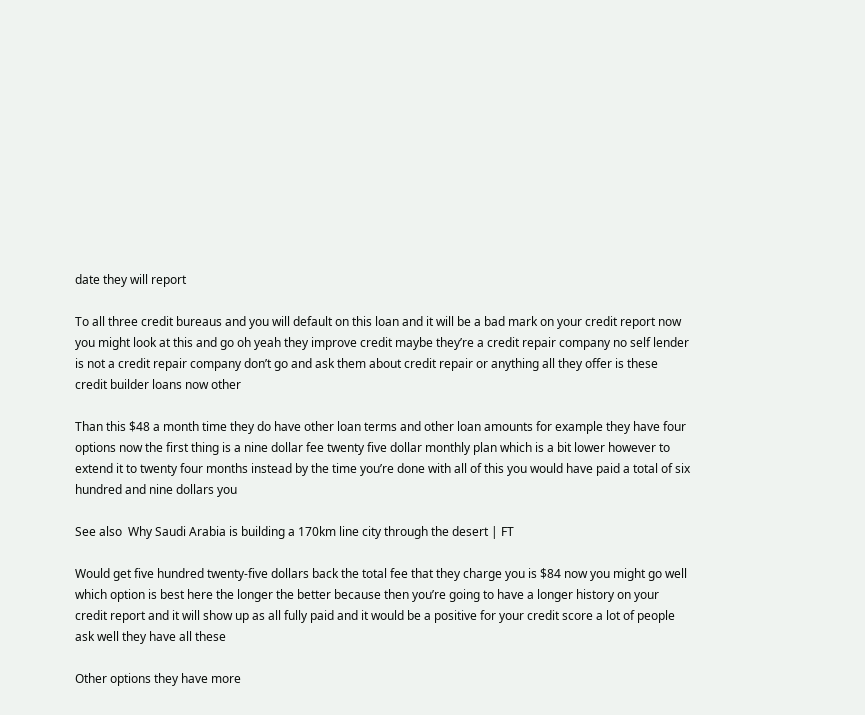date they will report

To all three credit bureaus and you will default on this loan and it will be a bad mark on your credit report now you might look at this and go oh yeah they improve credit maybe they’re a credit repair company no self lender is not a credit repair company don’t go and ask them about credit repair or anything all they offer is these credit builder loans now other

Than this $48 a month time they do have other loan terms and other loan amounts for example they have four options now the first thing is a nine dollar fee twenty five dollar monthly plan which is a bit lower however to extend it to twenty four months instead by the time you’re done with all of this you would have paid a total of six hundred and nine dollars you

See also  Why Saudi Arabia is building a 170km line city through the desert | FT

Would get five hundred twenty-five dollars back the total fee that they charge you is $84 now you might go well which option is best here the longer the better because then you’re going to have a longer history on your credit report and it will show up as all fully paid and it would be a positive for your credit score a lot of people ask well they have all these

Other options they have more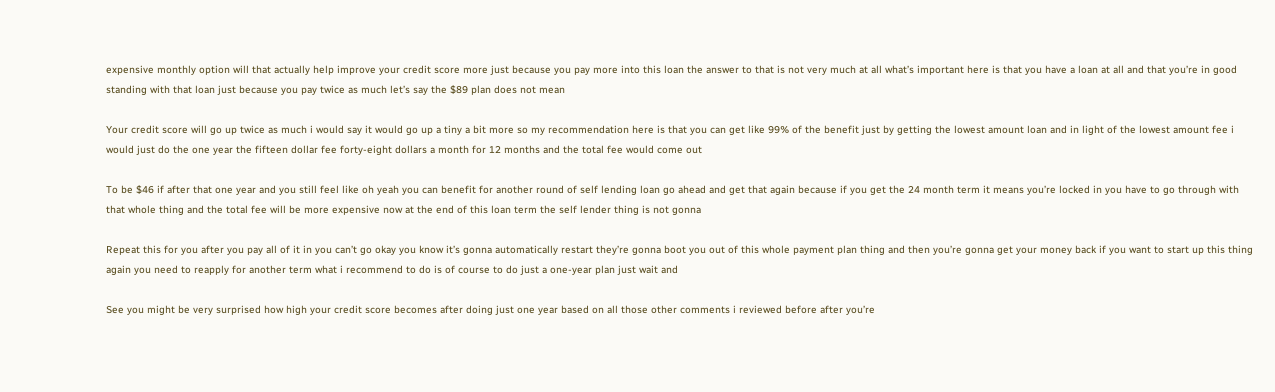expensive monthly option will that actually help improve your credit score more just because you pay more into this loan the answer to that is not very much at all what’s important here is that you have a loan at all and that you’re in good standing with that loan just because you pay twice as much let’s say the $89 plan does not mean

Your credit score will go up twice as much i would say it would go up a tiny a bit more so my recommendation here is that you can get like 99% of the benefit just by getting the lowest amount loan and in light of the lowest amount fee i would just do the one year the fifteen dollar fee forty-eight dollars a month for 12 months and the total fee would come out

To be $46 if after that one year and you still feel like oh yeah you can benefit for another round of self lending loan go ahead and get that again because if you get the 24 month term it means you’re locked in you have to go through with that whole thing and the total fee will be more expensive now at the end of this loan term the self lender thing is not gonna

Repeat this for you after you pay all of it in you can’t go okay you know it’s gonna automatically restart they’re gonna boot you out of this whole payment plan thing and then you’re gonna get your money back if you want to start up this thing again you need to reapply for another term what i recommend to do is of course to do just a one-year plan just wait and

See you might be very surprised how high your credit score becomes after doing just one year based on all those other comments i reviewed before after you’re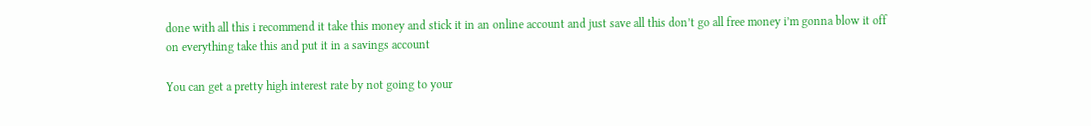done with all this i recommend it take this money and stick it in an online account and just save all this don’t go all free money i’m gonna blow it off on everything take this and put it in a savings account

You can get a pretty high interest rate by not going to your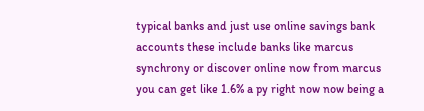typical banks and just use online savings bank accounts these include banks like marcus synchrony or discover online now from marcus you can get like 1.6% a py right now now being a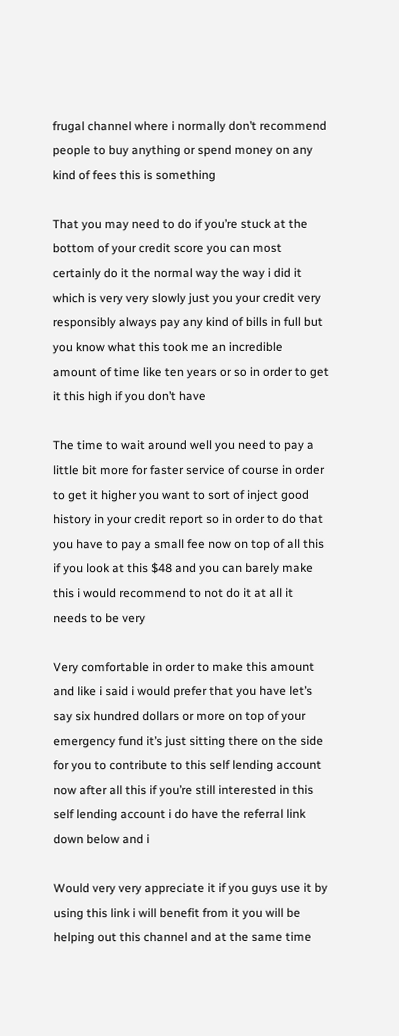frugal channel where i normally don’t recommend people to buy anything or spend money on any kind of fees this is something

That you may need to do if you’re stuck at the bottom of your credit score you can most certainly do it the normal way the way i did it which is very very slowly just you your credit very responsibly always pay any kind of bills in full but you know what this took me an incredible amount of time like ten years or so in order to get it this high if you don’t have

The time to wait around well you need to pay a little bit more for faster service of course in order to get it higher you want to sort of inject good history in your credit report so in order to do that you have to pay a small fee now on top of all this if you look at this $48 and you can barely make this i would recommend to not do it at all it needs to be very

Very comfortable in order to make this amount and like i said i would prefer that you have let’s say six hundred dollars or more on top of your emergency fund it’s just sitting there on the side for you to contribute to this self lending account now after all this if you’re still interested in this self lending account i do have the referral link down below and i

Would very very appreciate it if you guys use it by using this link i will benefit from it you will be helping out this channel and at the same time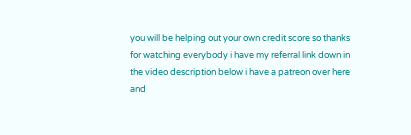you will be helping out your own credit score so thanks for watching everybody i have my referral link down in the video description below i have a patreon over here and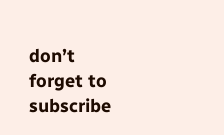don’t forget to subscribe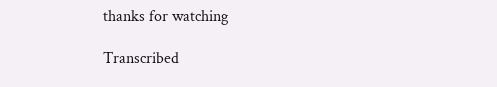thanks for watching

Transcribed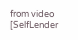from video
[SelfLender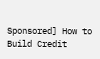Sponsored] How to Build Credit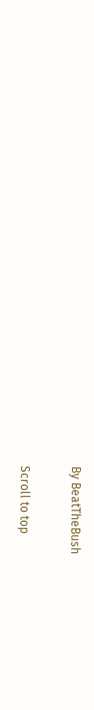By BeatTheBush

Scroll to top